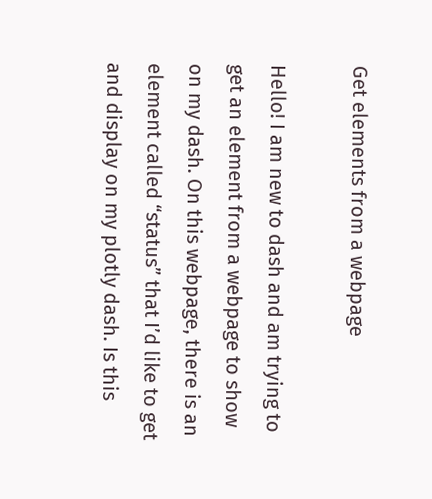Get elements from a webpage

Hello! I am new to dash and am trying to get an element from a webpage to show on my dash. On this webpage, there is an element called “status” that I’d like to get and display on my plotly dash. Is this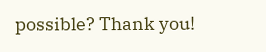possible? Thank you!